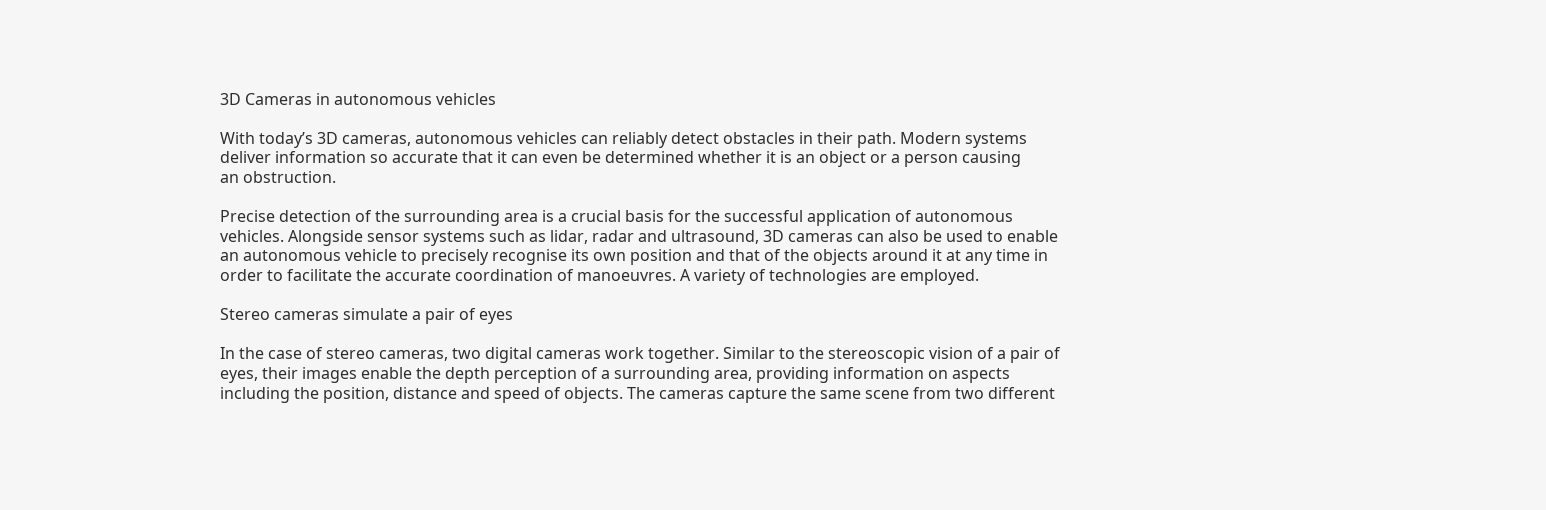3D Cameras in autonomous vehicles

With today’s 3D cameras, autonomous vehicles can reliably detect obstacles in their path. Modern systems deliver information so accurate that it can even be determined whether it is an object or a person causing
an obstruction.

Precise detection of the surrounding area is a crucial basis for the successful application of autonomous vehicles. Alongside sensor systems such as lidar, radar and ultrasound, 3D cameras can also be used to enable an autonomous vehicle to precisely recognise its own position and that of the objects around it at any time in order to facilitate the accurate coordination of manoeuvres. A variety of technologies are employed.

Stereo cameras simulate a pair of eyes

In the case of stereo cameras, two digital cameras work together. Similar to the stereoscopic vision of a pair of eyes, their images enable the depth perception of a surrounding area, providing information on aspects including the position, distance and speed of objects. The cameras capture the same scene from two different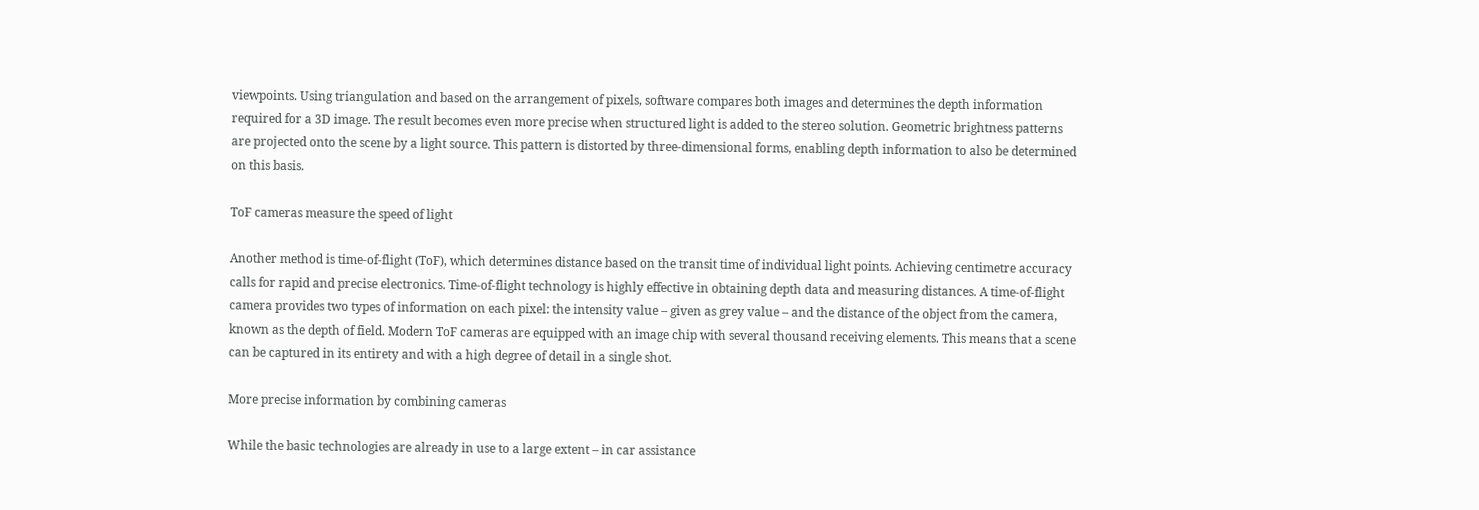viewpoints. Using triangulation and based on the arrangement of pixels, software compares both images and determines the depth information required for a 3D image. The result becomes even more precise when structured light is added to the stereo solution. Geometric brightness patterns are projected onto the scene by a light source. This pattern is distorted by three-dimensional forms, enabling depth information to also be determined on this basis.

ToF cameras measure the speed of light

Another method is time-of-flight (ToF), which determines distance based on the transit time of individual light points. Achieving centimetre accuracy calls for rapid and precise electronics. Time-of-flight technology is highly effective in obtaining depth data and measuring distances. A time-of-flight camera provides two types of information on each pixel: the intensity value – given as grey value – and the distance of the object from the camera, known as the depth of field. Modern ToF cameras are equipped with an image chip with several thousand receiving elements. This means that a scene can be captured in its entirety and with a high degree of detail in a single shot.

More precise information by combining cameras

While the basic technologies are already in use to a large extent – in car assistance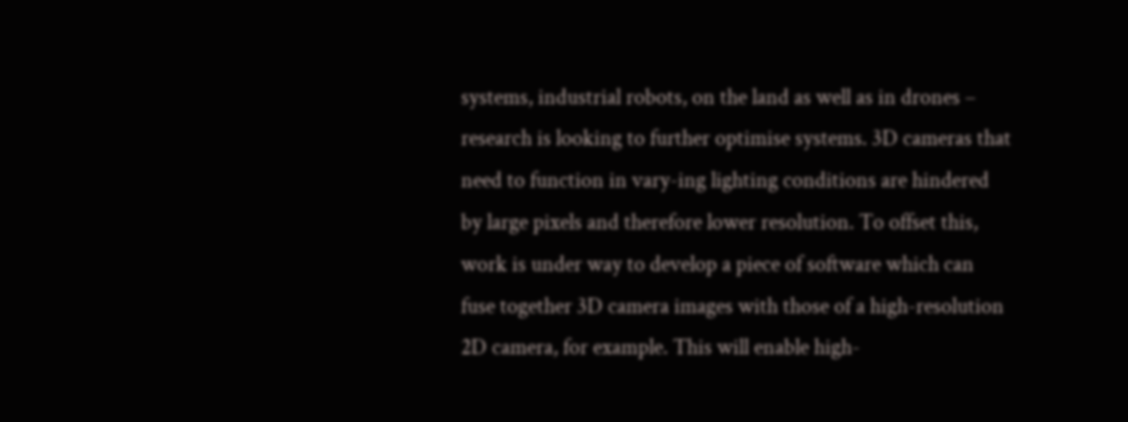systems, industrial robots, on the land as well as in drones – research is looking to further optimise systems. 3D cameras that need to function in vary-ing lighting conditions are hindered by large pixels and therefore lower resolution. To offset this, work is under way to develop a piece of software which can fuse together 3D camera images with those of a high-resolution 2D camera, for example. This will enable high-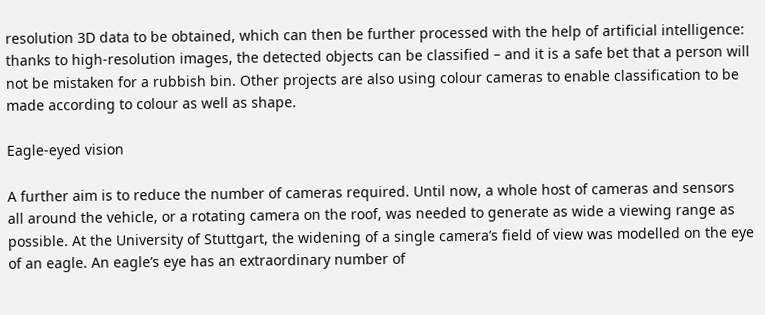resolution 3D data to be obtained, which can then be further processed with the help of artificial intelligence: thanks to high-resolution images, the detected objects can be classified – and it is a safe bet that a person will not be mistaken for a rubbish bin. Other projects are also using colour cameras to enable classification to be made according to colour as well as shape.

Eagle-eyed vision

A further aim is to reduce the number of cameras required. Until now, a whole host of cameras and sensors all around the vehicle, or a rotating camera on the roof, was needed to generate as wide a viewing range as possible. At the University of Stuttgart, the widening of a single camera’s field of view was modelled on the eye of an eagle. An eagle’s eye has an extraordinary number of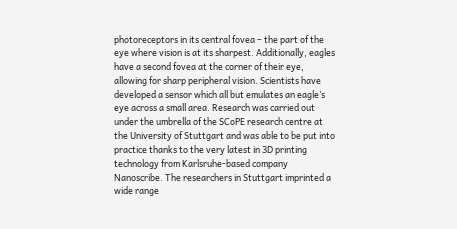photoreceptors in its central fovea – the part of the eye where vision is at its sharpest. Additionally, eagles have a second fovea at the corner of their eye, allowing for sharp peripheral vision. Scientists have developed a sensor which all but emulates an eagle’s eye across a small area. Research was carried out under the umbrella of the SCoPE research centre at the University of Stuttgart and was able to be put into practice thanks to the very latest in 3D printing technology from Karlsruhe-based company Nanoscribe. The researchers in Stuttgart imprinted a wide range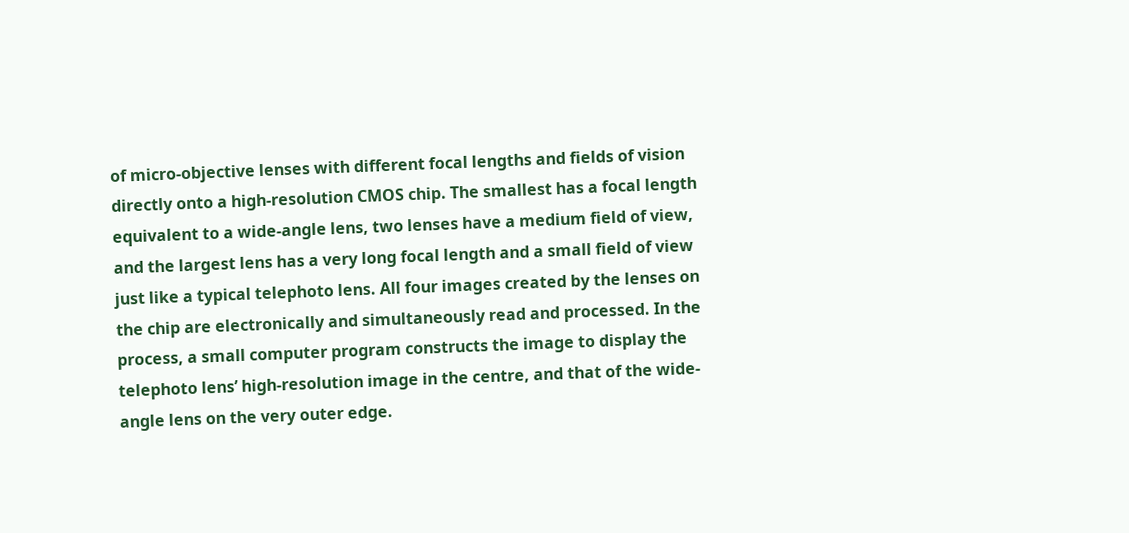of micro-objective lenses with different focal lengths and fields of vision directly onto a high-resolution CMOS chip. The smallest has a focal length equivalent to a wide-angle lens, two lenses have a medium field of view, and the largest lens has a very long focal length and a small field of view just like a typical telephoto lens. All four images created by the lenses on the chip are electronically and simultaneously read and processed. In the process, a small computer program constructs the image to display the telephoto lens’ high-resolution image in the centre, and that of the wide-angle lens on the very outer edge.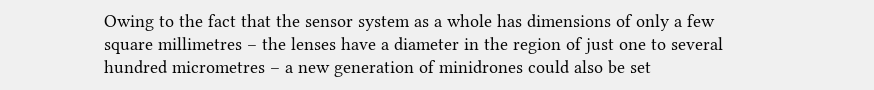Owing to the fact that the sensor system as a whole has dimensions of only a few square millimetres – the lenses have a diameter in the region of just one to several hundred micrometres – a new generation of minidrones could also be set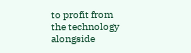to profit from the technology alongside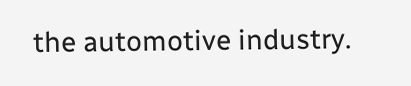the automotive industry.